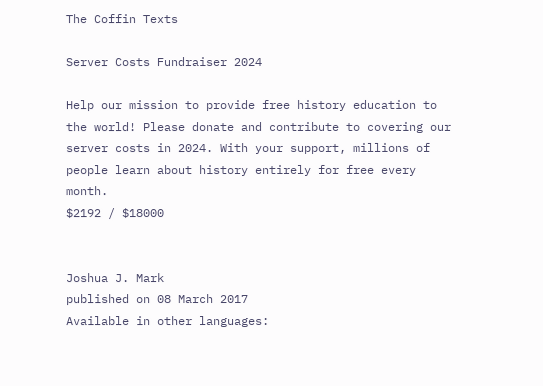The Coffin Texts

Server Costs Fundraiser 2024

Help our mission to provide free history education to the world! Please donate and contribute to covering our server costs in 2024. With your support, millions of people learn about history entirely for free every month.
$2192 / $18000


Joshua J. Mark
published on 08 March 2017
Available in other languages: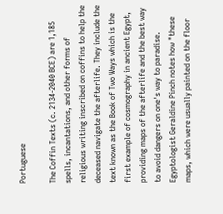Portuguese

The Coffin Texts (c. 2134-2040 BCE) are 1,185 spells, incantations, and other forms of religious writing inscribed on coffins to help the deceased navigate the afterlife. They include the text known as the Book of Two Ways which is the first example of cosmography in ancient Egypt, providing maps of the afterlife and the best way to avoid dangers on one's way to paradise. Egyptologist Geraldine Pinch notes how "these maps, which were usually painted on the floor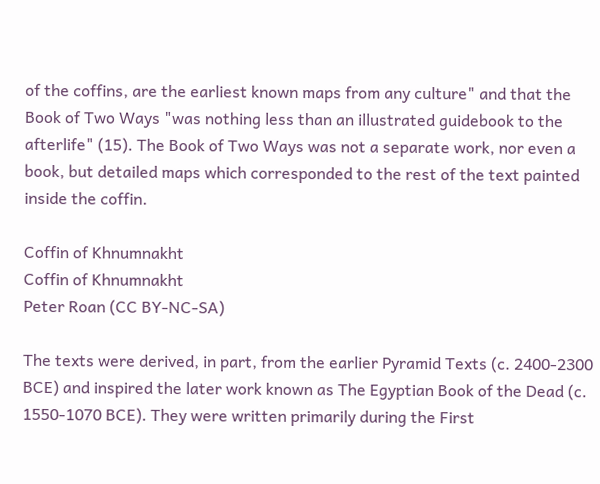of the coffins, are the earliest known maps from any culture" and that the Book of Two Ways "was nothing less than an illustrated guidebook to the afterlife" (15). The Book of Two Ways was not a separate work, nor even a book, but detailed maps which corresponded to the rest of the text painted inside the coffin.

Coffin of Khnumnakht
Coffin of Khnumnakht
Peter Roan (CC BY-NC-SA)

The texts were derived, in part, from the earlier Pyramid Texts (c. 2400-2300 BCE) and inspired the later work known as The Egyptian Book of the Dead (c. 1550-1070 BCE). They were written primarily during the First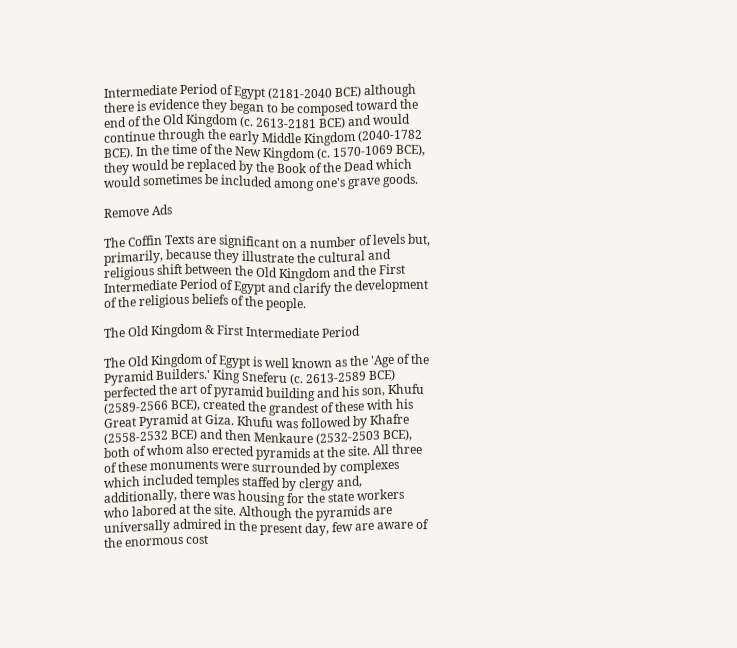Intermediate Period of Egypt (2181-2040 BCE) although there is evidence they began to be composed toward the end of the Old Kingdom (c. 2613-2181 BCE) and would continue through the early Middle Kingdom (2040-1782 BCE). In the time of the New Kingdom (c. 1570-1069 BCE), they would be replaced by the Book of the Dead which would sometimes be included among one's grave goods.

Remove Ads

The Coffin Texts are significant on a number of levels but, primarily, because they illustrate the cultural and religious shift between the Old Kingdom and the First Intermediate Period of Egypt and clarify the development of the religious beliefs of the people.

The Old Kingdom & First Intermediate Period

The Old Kingdom of Egypt is well known as the 'Age of the Pyramid Builders.' King Sneferu (c. 2613-2589 BCE) perfected the art of pyramid building and his son, Khufu (2589-2566 BCE), created the grandest of these with his Great Pyramid at Giza. Khufu was followed by Khafre (2558-2532 BCE) and then Menkaure (2532-2503 BCE), both of whom also erected pyramids at the site. All three of these monuments were surrounded by complexes which included temples staffed by clergy and, additionally, there was housing for the state workers who labored at the site. Although the pyramids are universally admired in the present day, few are aware of the enormous cost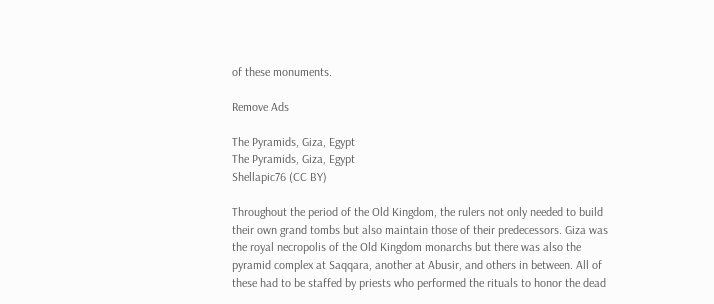of these monuments.

Remove Ads

The Pyramids, Giza, Egypt
The Pyramids, Giza, Egypt
Shellapic76 (CC BY)

Throughout the period of the Old Kingdom, the rulers not only needed to build their own grand tombs but also maintain those of their predecessors. Giza was the royal necropolis of the Old Kingdom monarchs but there was also the pyramid complex at Saqqara, another at Abusir, and others in between. All of these had to be staffed by priests who performed the rituals to honor the dead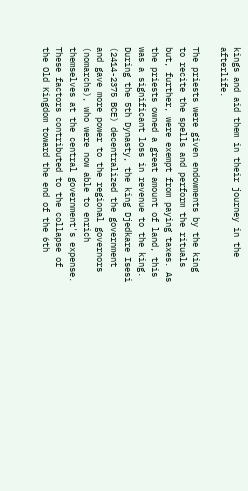kings and aid them in their journey in the afterlife.

The priests were given endowments by the king to recite the spells and perform the rituals but, further, were exempt from paying taxes. As the priests owned a great amount of land, this was a significant loss in revenue to the king. During the 5th Dynasty, the king Djedkare Isesi (2414-2375 BCE) decentralized the government and gave more power to the regional governors (nomarchs), who were now able to enrich themselves at the central government's expense. These factors contributed to the collapse of the Old Kingdom toward the end of the 6th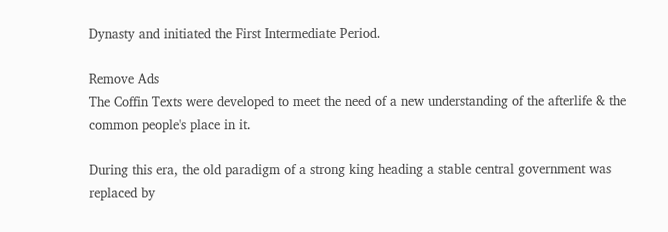Dynasty and initiated the First Intermediate Period.

Remove Ads
The Coffin Texts were developed to meet the need of a new understanding of the afterlife & the common people's place in it.

During this era, the old paradigm of a strong king heading a stable central government was replaced by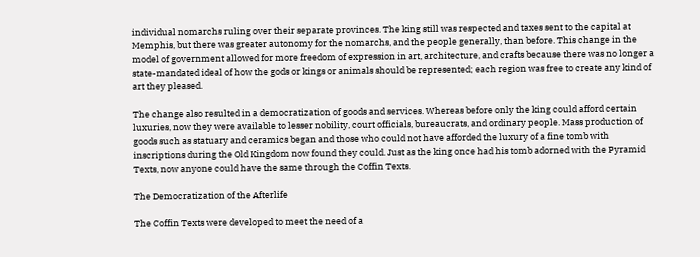individual nomarchs ruling over their separate provinces. The king still was respected and taxes sent to the capital at Memphis, but there was greater autonomy for the nomarchs, and the people generally, than before. This change in the model of government allowed for more freedom of expression in art, architecture, and crafts because there was no longer a state-mandated ideal of how the gods or kings or animals should be represented; each region was free to create any kind of art they pleased.

The change also resulted in a democratization of goods and services. Whereas before only the king could afford certain luxuries, now they were available to lesser nobility, court officials, bureaucrats, and ordinary people. Mass production of goods such as statuary and ceramics began and those who could not have afforded the luxury of a fine tomb with inscriptions during the Old Kingdom now found they could. Just as the king once had his tomb adorned with the Pyramid Texts, now anyone could have the same through the Coffin Texts.

The Democratization of the Afterlife

The Coffin Texts were developed to meet the need of a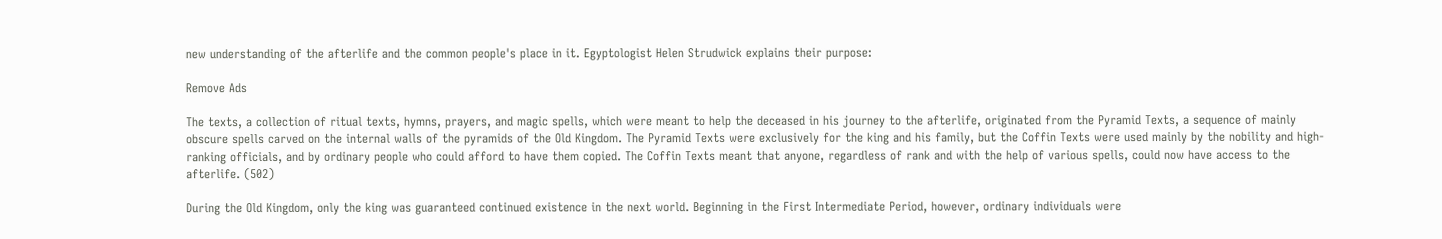new understanding of the afterlife and the common people's place in it. Egyptologist Helen Strudwick explains their purpose:

Remove Ads

The texts, a collection of ritual texts, hymns, prayers, and magic spells, which were meant to help the deceased in his journey to the afterlife, originated from the Pyramid Texts, a sequence of mainly obscure spells carved on the internal walls of the pyramids of the Old Kingdom. The Pyramid Texts were exclusively for the king and his family, but the Coffin Texts were used mainly by the nobility and high-ranking officials, and by ordinary people who could afford to have them copied. The Coffin Texts meant that anyone, regardless of rank and with the help of various spells, could now have access to the afterlife. (502)

During the Old Kingdom, only the king was guaranteed continued existence in the next world. Beginning in the First Intermediate Period, however, ordinary individuals were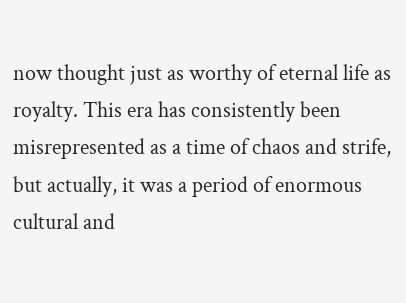now thought just as worthy of eternal life as royalty. This era has consistently been misrepresented as a time of chaos and strife, but actually, it was a period of enormous cultural and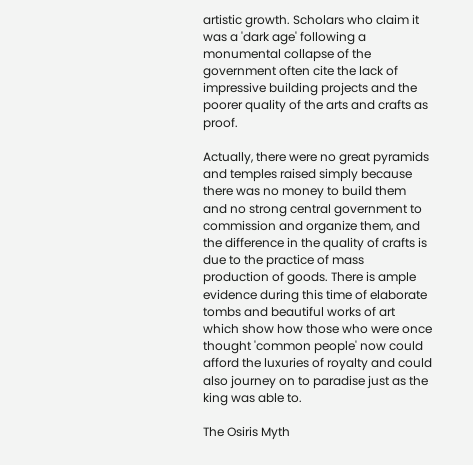artistic growth. Scholars who claim it was a 'dark age' following a monumental collapse of the government often cite the lack of impressive building projects and the poorer quality of the arts and crafts as proof.

Actually, there were no great pyramids and temples raised simply because there was no money to build them and no strong central government to commission and organize them, and the difference in the quality of crafts is due to the practice of mass production of goods. There is ample evidence during this time of elaborate tombs and beautiful works of art which show how those who were once thought 'common people' now could afford the luxuries of royalty and could also journey on to paradise just as the king was able to.

The Osiris Myth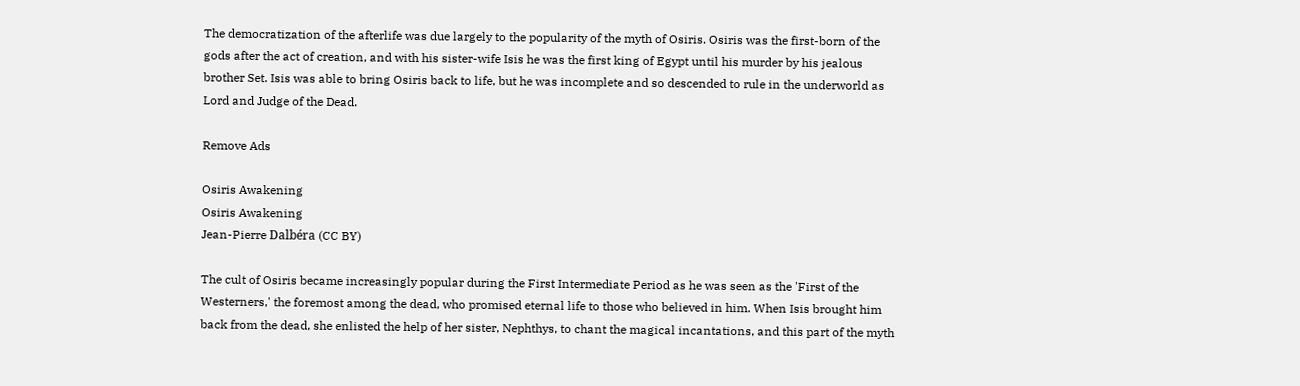The democratization of the afterlife was due largely to the popularity of the myth of Osiris. Osiris was the first-born of the gods after the act of creation, and with his sister-wife Isis he was the first king of Egypt until his murder by his jealous brother Set. Isis was able to bring Osiris back to life, but he was incomplete and so descended to rule in the underworld as Lord and Judge of the Dead.

Remove Ads

Osiris Awakening
Osiris Awakening
Jean-Pierre Dalbéra (CC BY)

The cult of Osiris became increasingly popular during the First Intermediate Period as he was seen as the 'First of the Westerners,' the foremost among the dead, who promised eternal life to those who believed in him. When Isis brought him back from the dead, she enlisted the help of her sister, Nephthys, to chant the magical incantations, and this part of the myth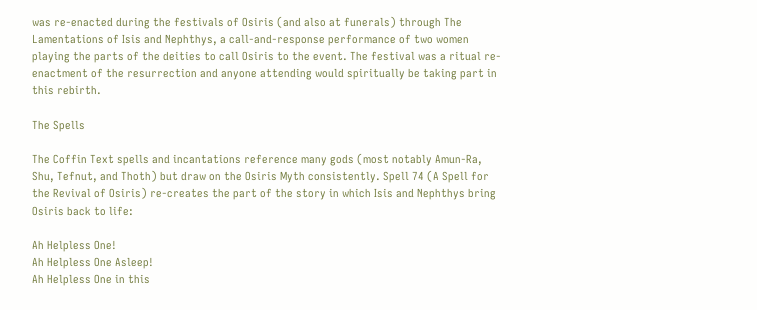was re-enacted during the festivals of Osiris (and also at funerals) through The Lamentations of Isis and Nephthys, a call-and-response performance of two women playing the parts of the deities to call Osiris to the event. The festival was a ritual re-enactment of the resurrection and anyone attending would spiritually be taking part in this rebirth.

The Spells

The Coffin Text spells and incantations reference many gods (most notably Amun-Ra, Shu, Tefnut, and Thoth) but draw on the Osiris Myth consistently. Spell 74 (A Spell for the Revival of Osiris) re-creates the part of the story in which Isis and Nephthys bring Osiris back to life:

Ah Helpless One!
Ah Helpless One Asleep!
Ah Helpless One in this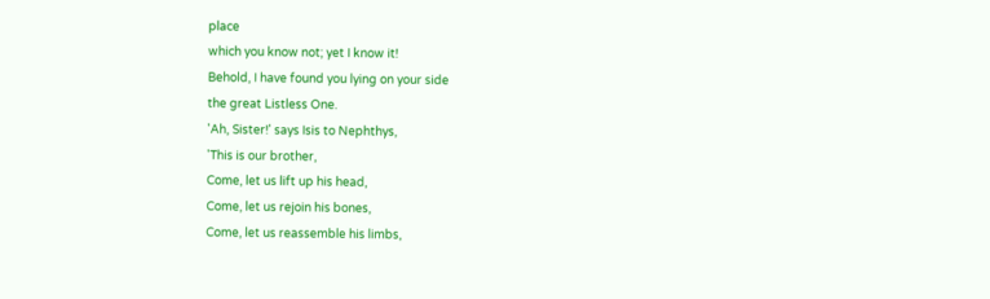place
which you know not; yet I know it!
Behold, I have found you lying on your side
the great Listless One.
'Ah, Sister!' says Isis to Nephthys,
'This is our brother,
Come, let us lift up his head,
Come, let us rejoin his bones,
Come, let us reassemble his limbs,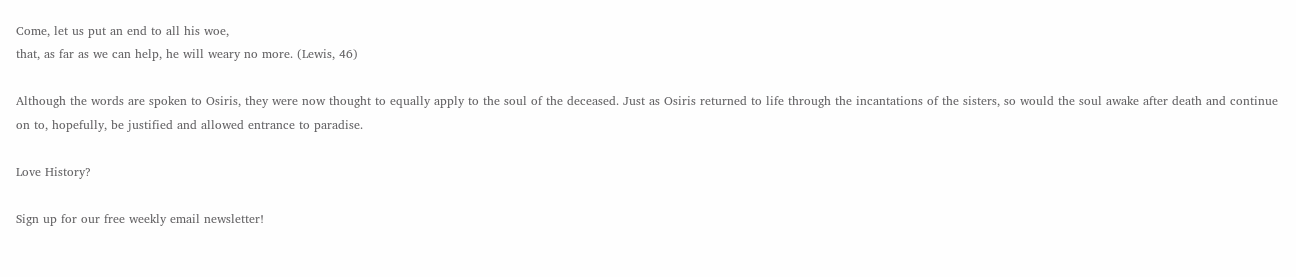Come, let us put an end to all his woe,
that, as far as we can help, he will weary no more. (Lewis, 46)

Although the words are spoken to Osiris, they were now thought to equally apply to the soul of the deceased. Just as Osiris returned to life through the incantations of the sisters, so would the soul awake after death and continue on to, hopefully, be justified and allowed entrance to paradise.

Love History?

Sign up for our free weekly email newsletter!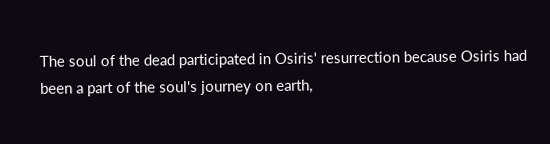The soul of the dead participated in Osiris' resurrection because Osiris had been a part of the soul's journey on earth,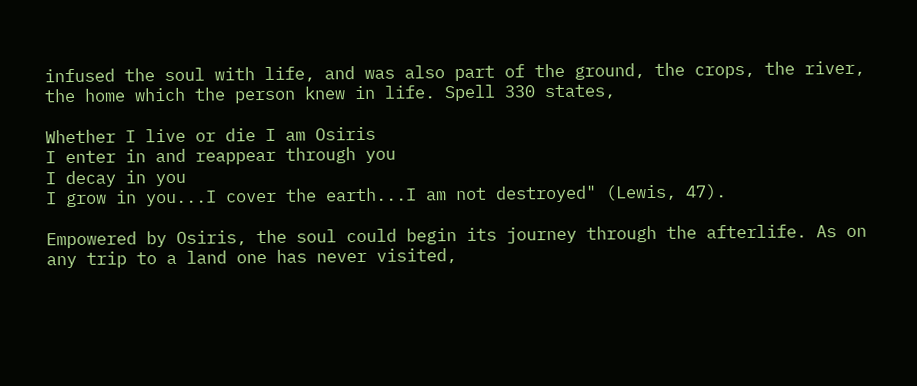infused the soul with life, and was also part of the ground, the crops, the river, the home which the person knew in life. Spell 330 states,

Whether I live or die I am Osiris
I enter in and reappear through you
I decay in you
I grow in you...I cover the earth...I am not destroyed" (Lewis, 47).

Empowered by Osiris, the soul could begin its journey through the afterlife. As on any trip to a land one has never visited,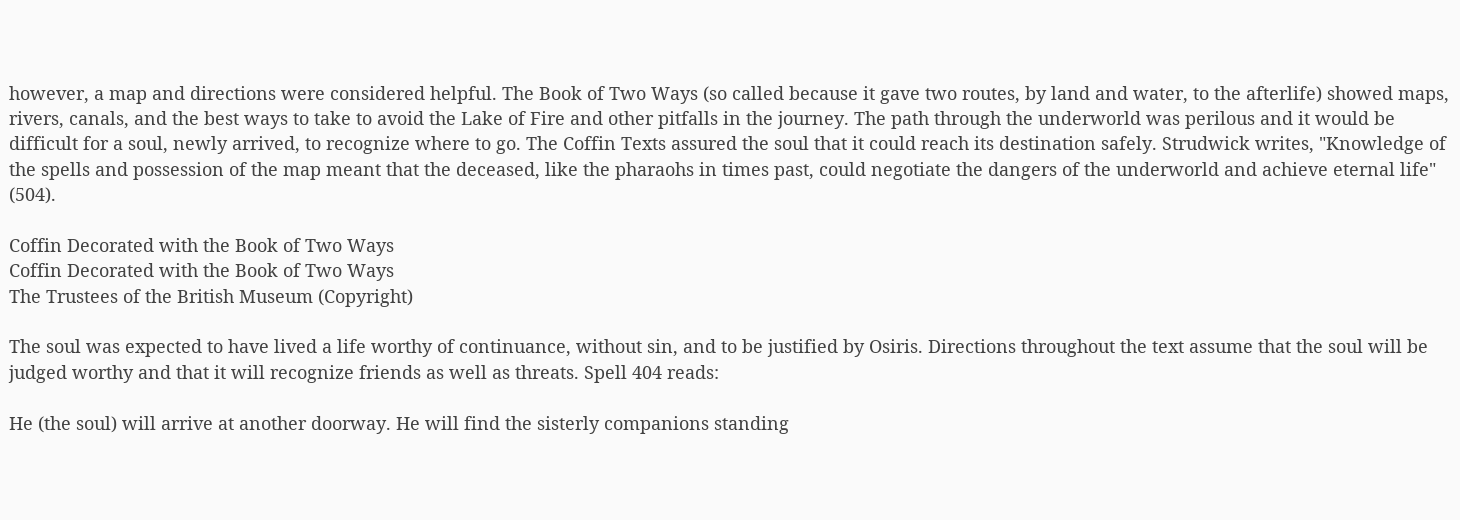however, a map and directions were considered helpful. The Book of Two Ways (so called because it gave two routes, by land and water, to the afterlife) showed maps, rivers, canals, and the best ways to take to avoid the Lake of Fire and other pitfalls in the journey. The path through the underworld was perilous and it would be difficult for a soul, newly arrived, to recognize where to go. The Coffin Texts assured the soul that it could reach its destination safely. Strudwick writes, "Knowledge of the spells and possession of the map meant that the deceased, like the pharaohs in times past, could negotiate the dangers of the underworld and achieve eternal life" (504).

Coffin Decorated with the Book of Two Ways
Coffin Decorated with the Book of Two Ways
The Trustees of the British Museum (Copyright)

The soul was expected to have lived a life worthy of continuance, without sin, and to be justified by Osiris. Directions throughout the text assume that the soul will be judged worthy and that it will recognize friends as well as threats. Spell 404 reads:

He (the soul) will arrive at another doorway. He will find the sisterly companions standing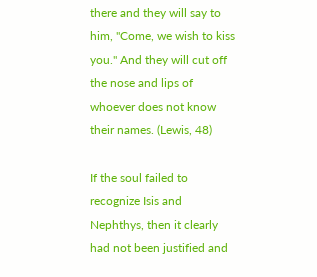there and they will say to him, "Come, we wish to kiss you." And they will cut off the nose and lips of whoever does not know their names. (Lewis, 48)

If the soul failed to recognize Isis and Nephthys, then it clearly had not been justified and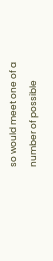so would meet one of a number of possible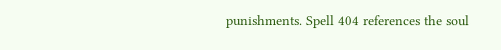punishments. Spell 404 references the soul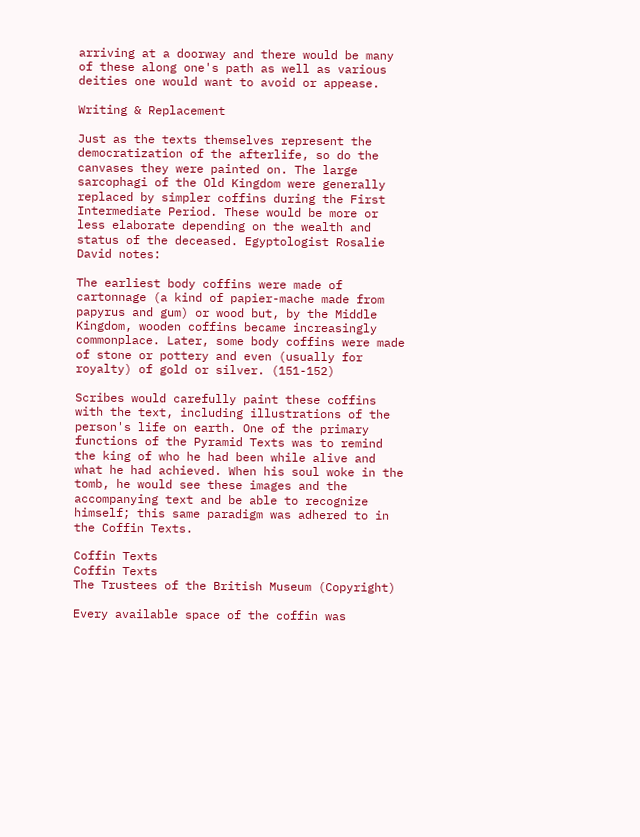arriving at a doorway and there would be many of these along one's path as well as various deities one would want to avoid or appease.

Writing & Replacement

Just as the texts themselves represent the democratization of the afterlife, so do the canvases they were painted on. The large sarcophagi of the Old Kingdom were generally replaced by simpler coffins during the First Intermediate Period. These would be more or less elaborate depending on the wealth and status of the deceased. Egyptologist Rosalie David notes:

The earliest body coffins were made of cartonnage (a kind of papier-mache made from papyrus and gum) or wood but, by the Middle Kingdom, wooden coffins became increasingly commonplace. Later, some body coffins were made of stone or pottery and even (usually for royalty) of gold or silver. (151-152)

Scribes would carefully paint these coffins with the text, including illustrations of the person's life on earth. One of the primary functions of the Pyramid Texts was to remind the king of who he had been while alive and what he had achieved. When his soul woke in the tomb, he would see these images and the accompanying text and be able to recognize himself; this same paradigm was adhered to in the Coffin Texts.

Coffin Texts
Coffin Texts
The Trustees of the British Museum (Copyright)

Every available space of the coffin was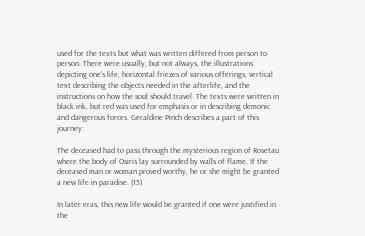used for the texts but what was written differed from person to person. There were usually, but not always, the illustrations depicting one's life, horizontal friezes of various offerings, vertical text describing the objects needed in the afterlife, and the instructions on how the soul should travel. The texts were written in black ink, but red was used for emphasis or in describing demonic and dangerous forces. Geraldine Pinch describes a part of this journey:

The deceased had to pass through the mysterious region of Rosetau where the body of Osiris lay surrounded by walls of flame. If the deceased man or woman proved worthy, he or she might be granted a new life in paradise. (15)

In later eras, this new life would be granted if one were justified in the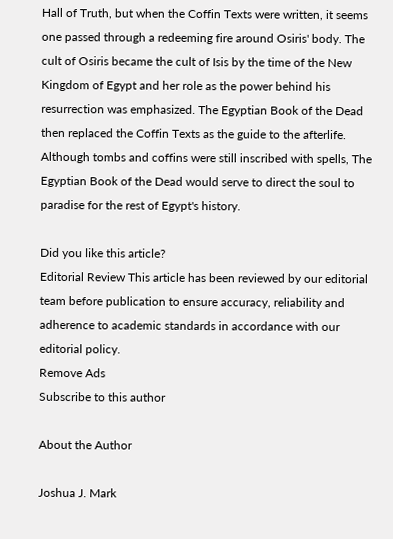Hall of Truth, but when the Coffin Texts were written, it seems one passed through a redeeming fire around Osiris' body. The cult of Osiris became the cult of Isis by the time of the New Kingdom of Egypt and her role as the power behind his resurrection was emphasized. The Egyptian Book of the Dead then replaced the Coffin Texts as the guide to the afterlife. Although tombs and coffins were still inscribed with spells, The Egyptian Book of the Dead would serve to direct the soul to paradise for the rest of Egypt's history.

Did you like this article?
Editorial Review This article has been reviewed by our editorial team before publication to ensure accuracy, reliability and adherence to academic standards in accordance with our editorial policy.
Remove Ads
Subscribe to this author

About the Author

Joshua J. Mark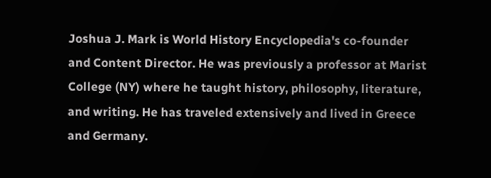Joshua J. Mark is World History Encyclopedia's co-founder and Content Director. He was previously a professor at Marist College (NY) where he taught history, philosophy, literature, and writing. He has traveled extensively and lived in Greece and Germany.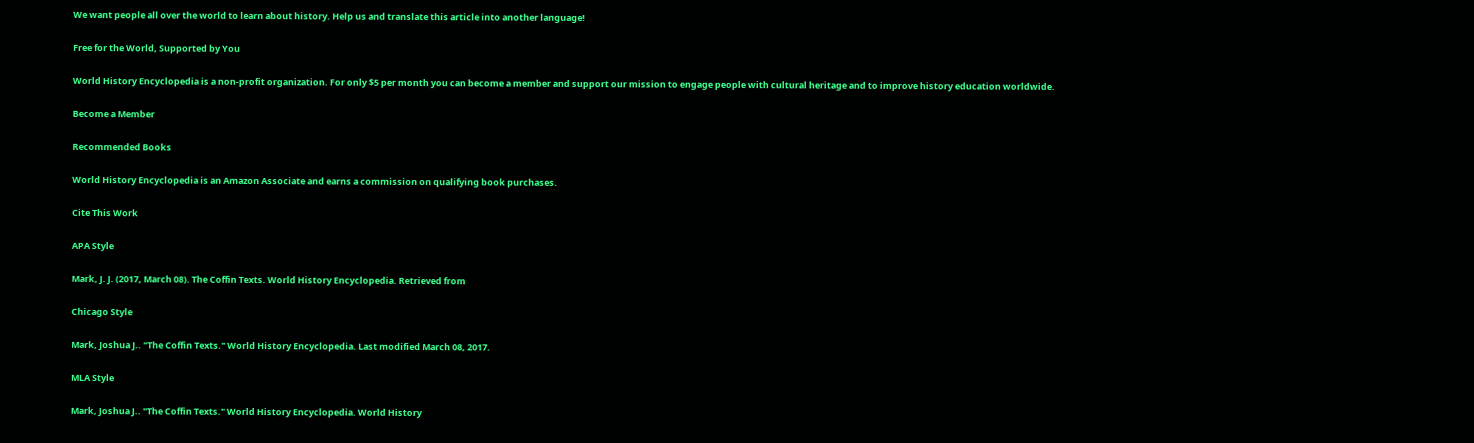We want people all over the world to learn about history. Help us and translate this article into another language!

Free for the World, Supported by You

World History Encyclopedia is a non-profit organization. For only $5 per month you can become a member and support our mission to engage people with cultural heritage and to improve history education worldwide.

Become a Member

Recommended Books

World History Encyclopedia is an Amazon Associate and earns a commission on qualifying book purchases.

Cite This Work

APA Style

Mark, J. J. (2017, March 08). The Coffin Texts. World History Encyclopedia. Retrieved from

Chicago Style

Mark, Joshua J.. "The Coffin Texts." World History Encyclopedia. Last modified March 08, 2017.

MLA Style

Mark, Joshua J.. "The Coffin Texts." World History Encyclopedia. World History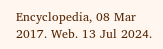Encyclopedia, 08 Mar 2017. Web. 13 Jul 2024.